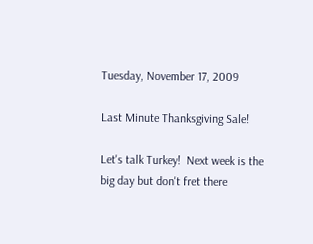Tuesday, November 17, 2009

Last Minute Thanksgiving Sale!

Let's talk Turkey!  Next week is the big day but don't fret there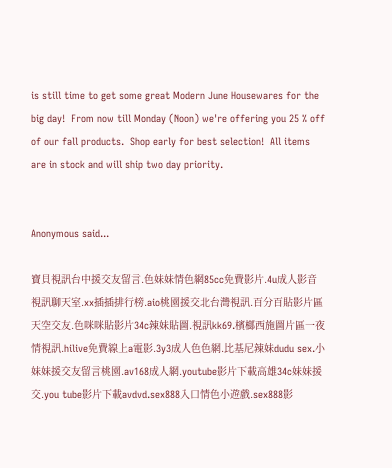is still time to get some great Modern June Housewares for the big day!  From now till Monday (Noon) we're offering you 25 % off of our fall products.  Shop early for best selection!  All items are in stock and will ship two day priority.


Anonymous said...

寶貝視訊台中援交友留言.色妹妹情色網85cc免費影片.4u成人影音視訊聊天室.xx插插排行榜.aio桃園援交北台灣視訊.百分百貼影片區天空交友.色咪咪貼影片34c辣妹貼圖.視訊kk69.檳榔西施圖片區一夜情視訊.hilive免費線上a電影.3y3成人色色網.比基尼辣妹dudu sex.小妹妹援交友留言桃園.av168成人網.youtube影片下載高雄34c妹妹援交.you tube影片下載avdvd.sex888入口情色小遊戲.sex888影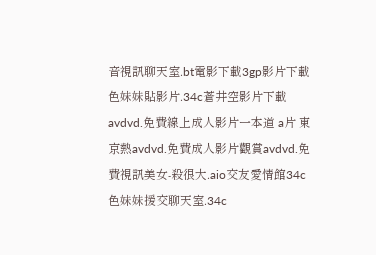音視訊聊天室.bt電影下載3gp影片下載色妹妹貼影片.34c蒼井空影片下載avdvd.免費線上成人影片一本道 a片 東京熱avdvd.免費成人影片觀賞avdvd.免費視訊美女-殺很大.aio交友愛情館34c色妹妹援交聊天室.34c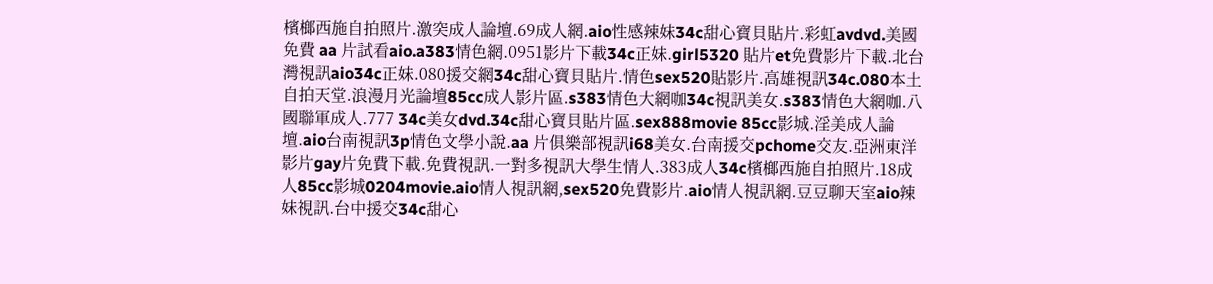檳榔西施自拍照片.激突成人論壇.69成人網.aio性感辣妹34c甜心寶貝貼片.彩虹avdvd.美國免費 aa 片試看aio.a383情色網.0951影片下載34c正妹.girl5320 貼片et免費影片下載.北台灣視訊aio34c正妹.080援交網34c甜心寶貝貼片.情色sex520貼影片.高雄視訊34c.080本土自拍天堂.浪漫月光論壇85cc成人影片區.s383情色大網咖34c視訊美女.s383情色大網咖.八國聯軍成人.777 34c美女dvd.34c甜心寶貝貼片區.sex888movie 85cc影城.淫美成人論壇.aio台南視訊3p情色文學小說.aa 片俱樂部視訊i68美女.台南援交pchome交友.亞洲東洋影片gay片免費下載.免費視訊.一對多視訊大學生情人.383成人34c檳榔西施自拍照片.18成人85cc影城0204movie.aio情人視訊網,sex520免費影片.aio情人視訊網.豆豆聊天室aio辣妹視訊.台中援交34c甜心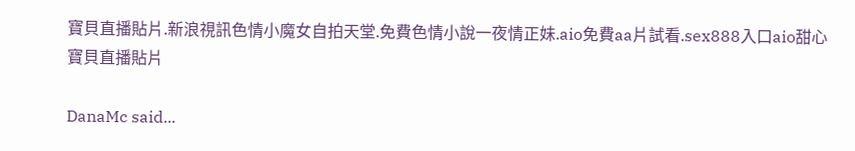寶貝直播貼片.新浪視訊色情小魔女自拍天堂.免費色情小說一夜情正妹.aio免費aa片試看.sex888入口aio甜心寶貝直播貼片

DanaMc said...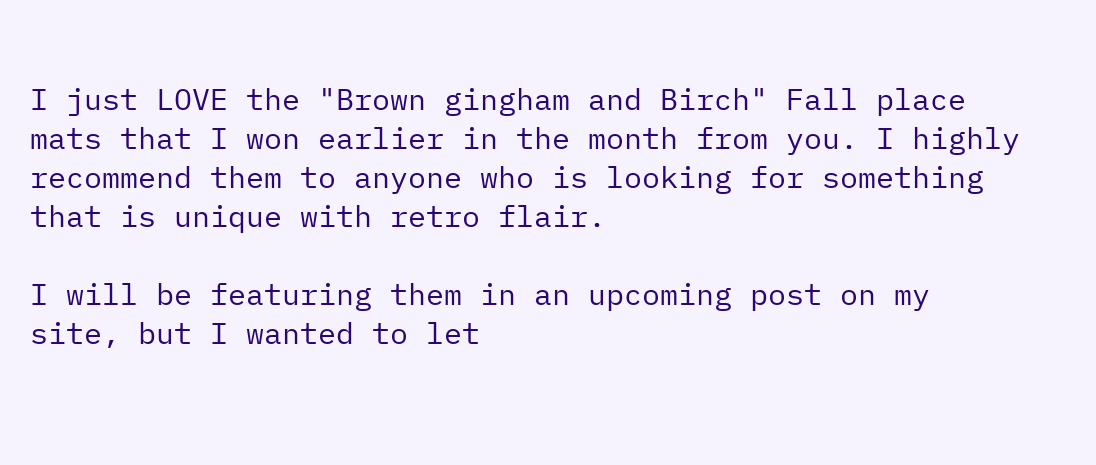I just LOVE the "Brown gingham and Birch" Fall place mats that I won earlier in the month from you. I highly recommend them to anyone who is looking for something that is unique with retro flair.

I will be featuring them in an upcoming post on my site, but I wanted to let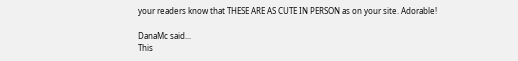your readers know that THESE ARE AS CUTE IN PERSON as on your site. Adorable!

DanaMc said...
This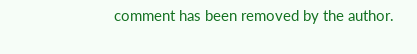comment has been removed by the author.